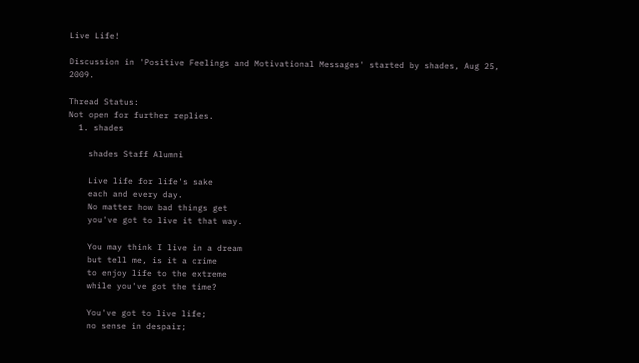Live Life!

Discussion in 'Positive Feelings and Motivational Messages' started by shades, Aug 25, 2009.

Thread Status:
Not open for further replies.
  1. shades

    shades Staff Alumni

    Live life for life's sake
    each and every day.
    No matter how bad things get
    you've got to live it that way.

    You may think I live in a dream
    but tell me, is it a crime
    to enjoy life to the extreme
    while you've got the time?

    You've got to live life;
    no sense in despair;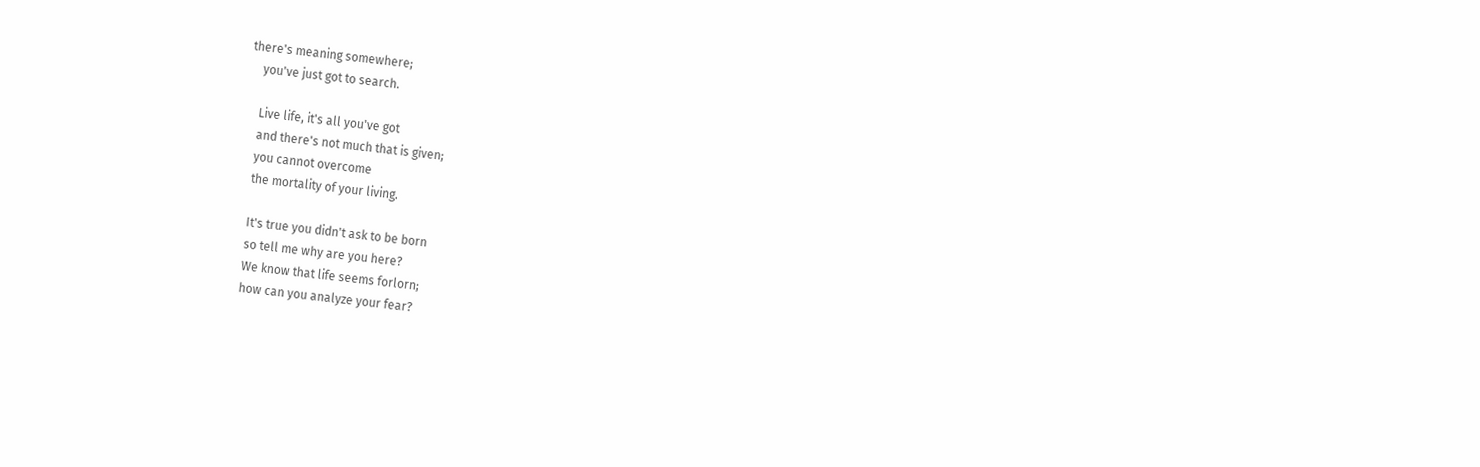there's meaning somewhere;
    you've just got to search.

    Live life, it's all you've got
    and there's not much that is given;
    you cannot overcome
    the mortality of your living.

    It's true you didn't ask to be born
    so tell me why are you here?
    We know that life seems forlorn;
    how can you analyze your fear?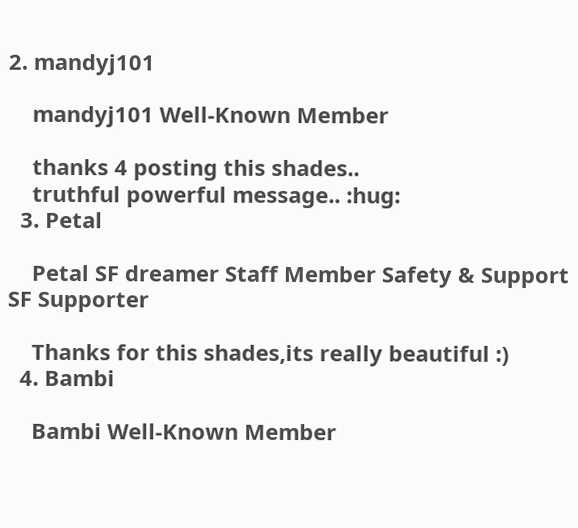2. mandyj101

    mandyj101 Well-Known Member

    thanks 4 posting this shades..
    truthful powerful message.. :hug:
  3. Petal

    Petal SF dreamer Staff Member Safety & Support SF Supporter

    Thanks for this shades,its really beautiful :)
  4. Bambi

    Bambi Well-Known Member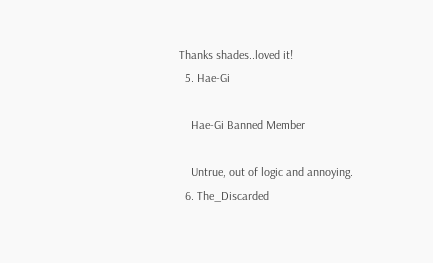Thanks shades..loved it!
  5. Hae-Gi

    Hae-Gi Banned Member

    Untrue, out of logic and annoying.
  6. The_Discarded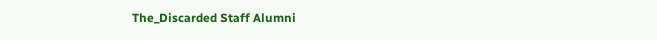The_Discarded Staff Alumni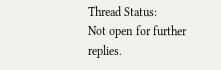Thread Status:
Not open for further replies.